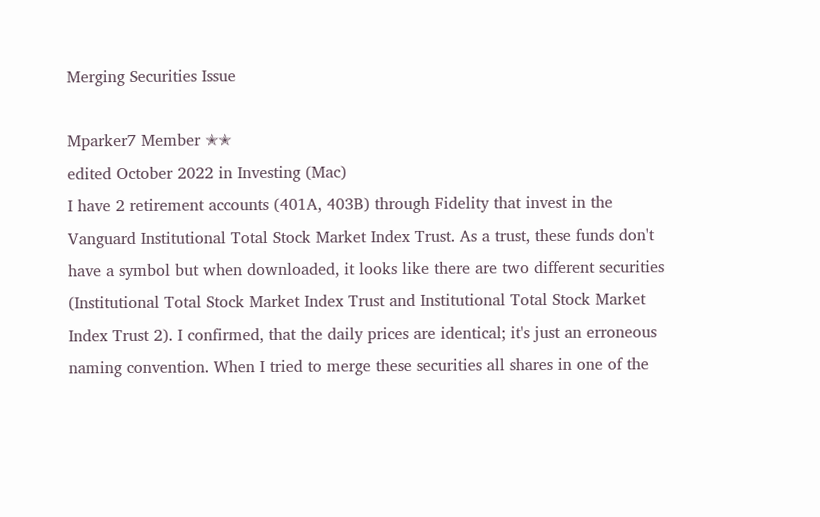Merging Securities Issue

Mparker7 Member ✭✭
edited October 2022 in Investing (Mac)
I have 2 retirement accounts (401A, 403B) through Fidelity that invest in the Vanguard Institutional Total Stock Market Index Trust. As a trust, these funds don't have a symbol but when downloaded, it looks like there are two different securities (Institutional Total Stock Market Index Trust and Institutional Total Stock Market Index Trust 2). I confirmed, that the daily prices are identical; it's just an erroneous naming convention. When I tried to merge these securities all shares in one of the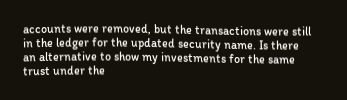accounts were removed, but the transactions were still in the ledger for the updated security name. Is there an alternative to show my investments for the same trust under the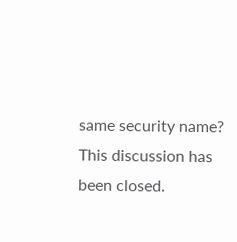same security name?
This discussion has been closed.